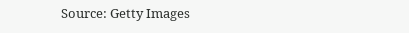Source: Getty Images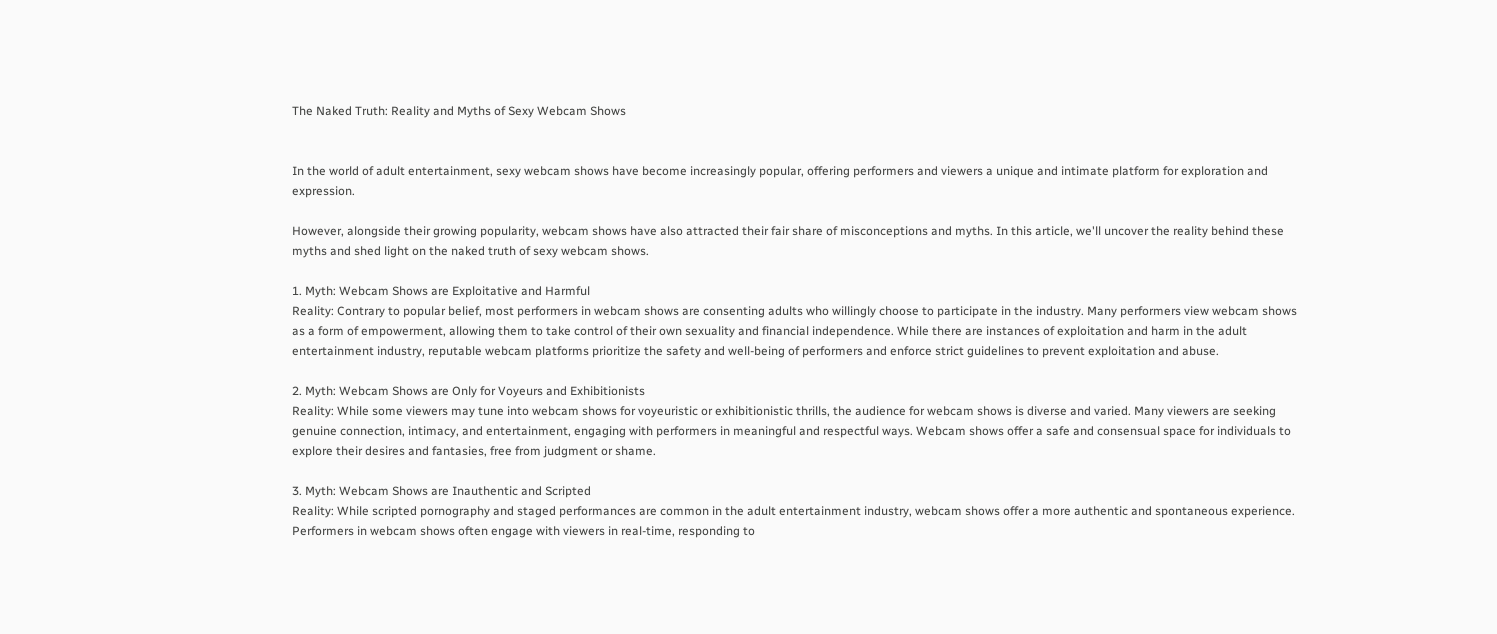The Naked Truth: Reality and Myths of Sexy Webcam Shows


In the world of adult entertainment, sexy webcam shows have become increasingly popular, offering performers and viewers a unique and intimate platform for exploration and expression.

However, alongside their growing popularity, webcam shows have also attracted their fair share of misconceptions and myths. In this article, we'll uncover the reality behind these myths and shed light on the naked truth of sexy webcam shows.

1. Myth: Webcam Shows are Exploitative and Harmful
Reality: Contrary to popular belief, most performers in webcam shows are consenting adults who willingly choose to participate in the industry. Many performers view webcam shows as a form of empowerment, allowing them to take control of their own sexuality and financial independence. While there are instances of exploitation and harm in the adult entertainment industry, reputable webcam platforms prioritize the safety and well-being of performers and enforce strict guidelines to prevent exploitation and abuse.

2. Myth: Webcam Shows are Only for Voyeurs and Exhibitionists
Reality: While some viewers may tune into webcam shows for voyeuristic or exhibitionistic thrills, the audience for webcam shows is diverse and varied. Many viewers are seeking genuine connection, intimacy, and entertainment, engaging with performers in meaningful and respectful ways. Webcam shows offer a safe and consensual space for individuals to explore their desires and fantasies, free from judgment or shame.

3. Myth: Webcam Shows are Inauthentic and Scripted
Reality: While scripted pornography and staged performances are common in the adult entertainment industry, webcam shows offer a more authentic and spontaneous experience. Performers in webcam shows often engage with viewers in real-time, responding to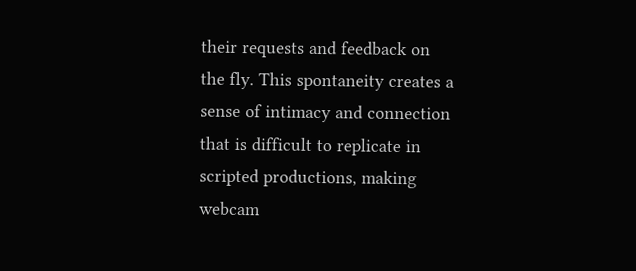their requests and feedback on the fly. This spontaneity creates a sense of intimacy and connection that is difficult to replicate in scripted productions, making webcam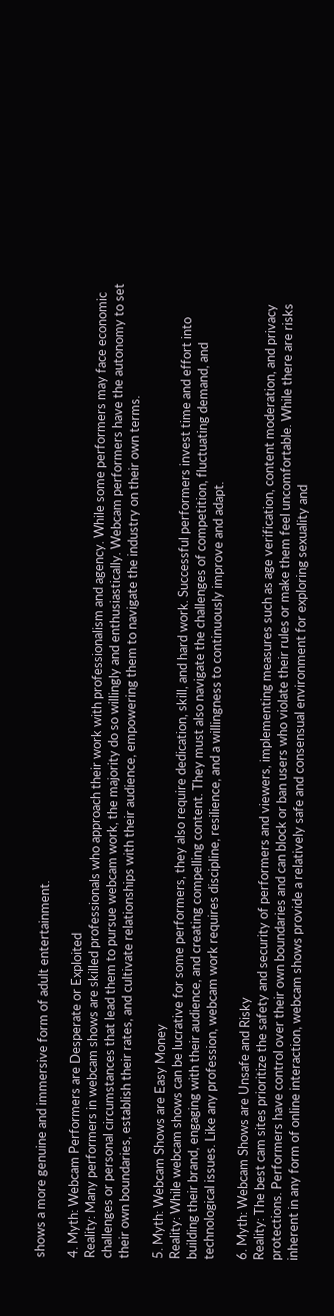shows a more genuine and immersive form of adult entertainment.

4. Myth: Webcam Performers are Desperate or Exploited
Reality: Many performers in webcam shows are skilled professionals who approach their work with professionalism and agency. While some performers may face economic challenges or personal circumstances that lead them to pursue webcam work, the majority do so willingly and enthusiastically. Webcam performers have the autonomy to set their own boundaries, establish their rates, and cultivate relationships with their audience, empowering them to navigate the industry on their own terms.

5. Myth: Webcam Shows are Easy Money
Reality: While webcam shows can be lucrative for some performers, they also require dedication, skill, and hard work. Successful performers invest time and effort into building their brand, engaging with their audience, and creating compelling content. They must also navigate the challenges of competition, fluctuating demand, and technological issues. Like any profession, webcam work requires discipline, resilience, and a willingness to continuously improve and adapt.

6. Myth: Webcam Shows are Unsafe and Risky
Reality: The best cam sites prioritize the safety and security of performers and viewers, implementing measures such as age verification, content moderation, and privacy protections. Performers have control over their own boundaries and can block or ban users who violate their rules or make them feel uncomfortable. While there are risks inherent in any form of online interaction, webcam shows provide a relatively safe and consensual environment for exploring sexuality and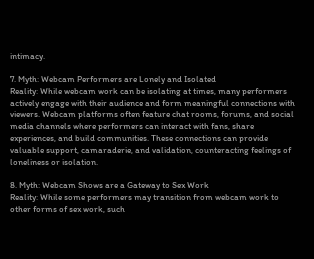intimacy.

7. Myth: Webcam Performers are Lonely and Isolated
Reality: While webcam work can be isolating at times, many performers actively engage with their audience and form meaningful connections with viewers. Webcam platforms often feature chat rooms, forums, and social media channels where performers can interact with fans, share experiences, and build communities. These connections can provide valuable support, camaraderie, and validation, counteracting feelings of loneliness or isolation.

8. Myth: Webcam Shows are a Gateway to Sex Work
Reality: While some performers may transition from webcam work to other forms of sex work, such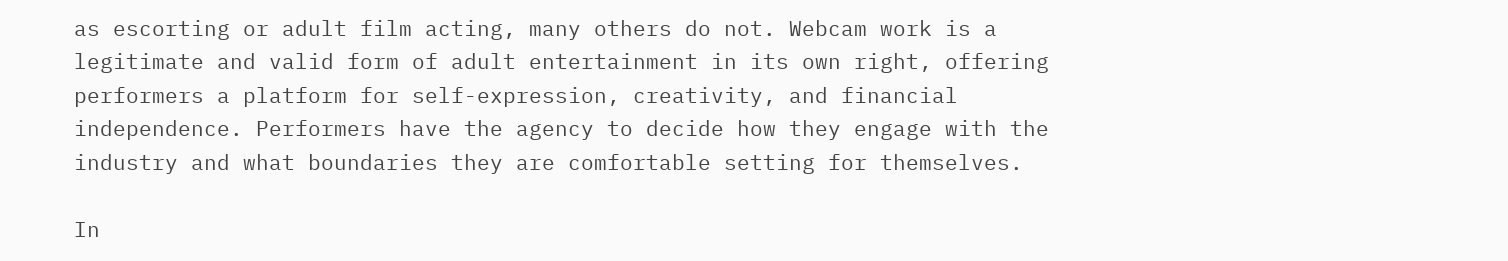as escorting or adult film acting, many others do not. Webcam work is a legitimate and valid form of adult entertainment in its own right, offering performers a platform for self-expression, creativity, and financial independence. Performers have the agency to decide how they engage with the industry and what boundaries they are comfortable setting for themselves.

In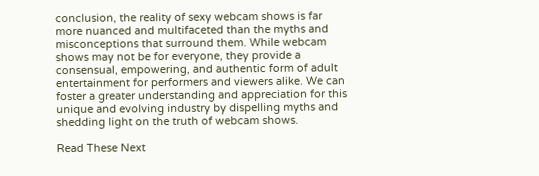conclusion, the reality of sexy webcam shows is far more nuanced and multifaceted than the myths and misconceptions that surround them. While webcam shows may not be for everyone, they provide a consensual, empowering, and authentic form of adult entertainment for performers and viewers alike. We can foster a greater understanding and appreciation for this unique and evolving industry by dispelling myths and shedding light on the truth of webcam shows.

Read These Next